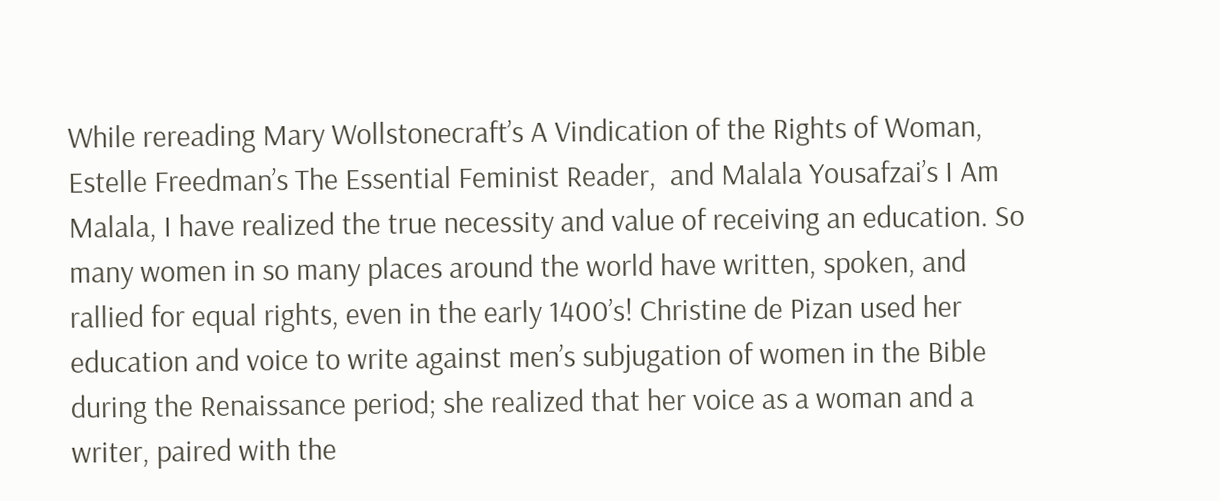While rereading Mary Wollstonecraft’s A Vindication of the Rights of Woman, Estelle Freedman’s The Essential Feminist Reader,  and Malala Yousafzai’s I Am Malala, I have realized the true necessity and value of receiving an education. So many women in so many places around the world have written, spoken, and rallied for equal rights, even in the early 1400’s! Christine de Pizan used her education and voice to write against men’s subjugation of women in the Bible during the Renaissance period; she realized that her voice as a woman and a writer, paired with the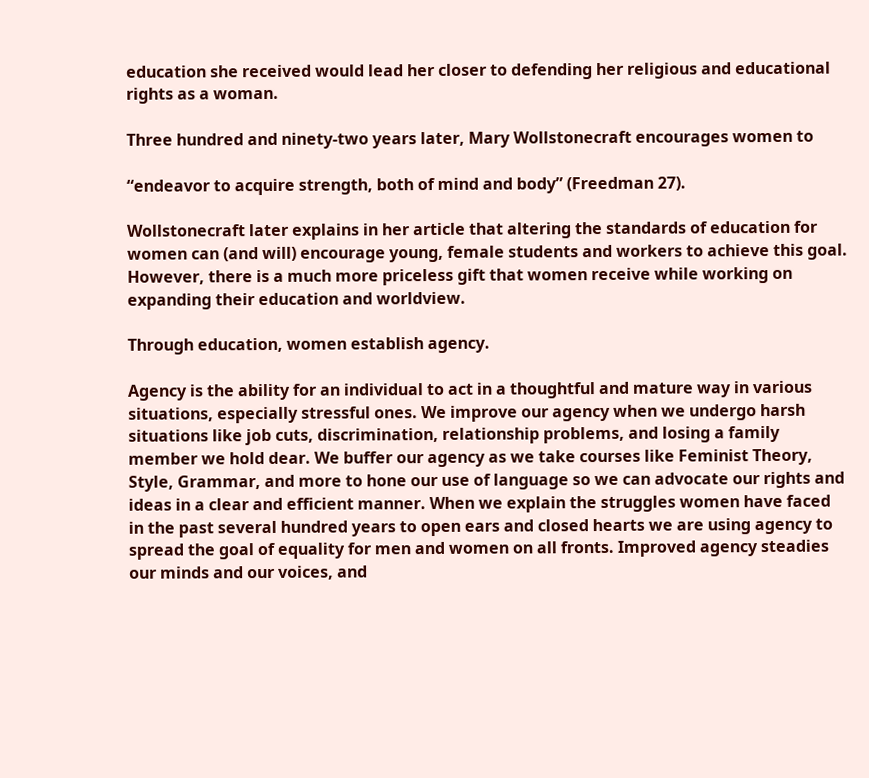education she received would lead her closer to defending her religious and educational rights as a woman.

Three hundred and ninety-two years later, Mary Wollstonecraft encourages women to

“endeavor to acquire strength, both of mind and body” (Freedman 27).

Wollstonecraft later explains in her article that altering the standards of education for women can (and will) encourage young, female students and workers to achieve this goal. However, there is a much more priceless gift that women receive while working on expanding their education and worldview.

Through education, women establish agency.

Agency is the ability for an individual to act in a thoughtful and mature way in various situations, especially stressful ones. We improve our agency when we undergo harsh situations like job cuts, discrimination, relationship problems, and losing a family member we hold dear. We buffer our agency as we take courses like Feminist Theory, Style, Grammar, and more to hone our use of language so we can advocate our rights and ideas in a clear and efficient manner. When we explain the struggles women have faced in the past several hundred years to open ears and closed hearts we are using agency to spread the goal of equality for men and women on all fronts. Improved agency steadies our minds and our voices, and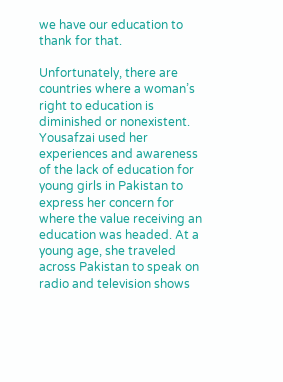we have our education to thank for that.

Unfortunately, there are countries where a woman’s right to education is diminished or nonexistent. Yousafzai used her experiences and awareness of the lack of education for young girls in Pakistan to express her concern for where the value receiving an education was headed. At a young age, she traveled across Pakistan to speak on radio and television shows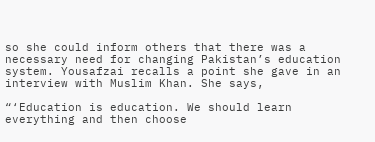so she could inform others that there was a necessary need for changing Pakistan’s education system. Yousafzai recalls a point she gave in an interview with Muslim Khan. She says,

“‘Education is education. We should learn everything and then choose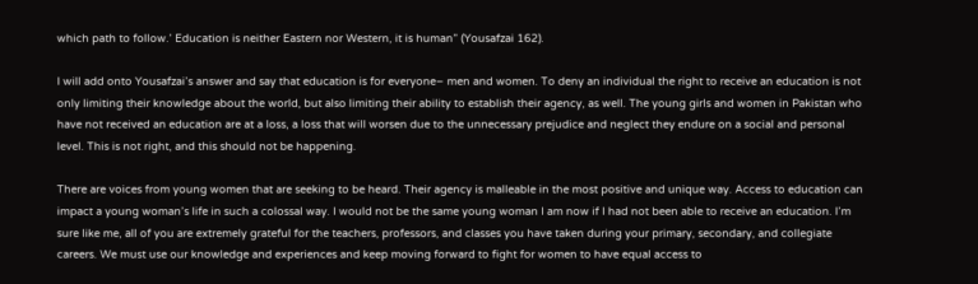which path to follow.’ Education is neither Eastern nor Western, it is human” (Yousafzai 162).

I will add onto Yousafzai’s answer and say that education is for everyone– men and women. To deny an individual the right to receive an education is not only limiting their knowledge about the world, but also limiting their ability to establish their agency, as well. The young girls and women in Pakistan who have not received an education are at a loss, a loss that will worsen due to the unnecessary prejudice and neglect they endure on a social and personal level. This is not right, and this should not be happening.

There are voices from young women that are seeking to be heard. Their agency is malleable in the most positive and unique way. Access to education can impact a young woman’s life in such a colossal way. I would not be the same young woman I am now if I had not been able to receive an education. I’m sure like me, all of you are extremely grateful for the teachers, professors, and classes you have taken during your primary, secondary, and collegiate careers. We must use our knowledge and experiences and keep moving forward to fight for women to have equal access to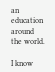an education around the world.

I know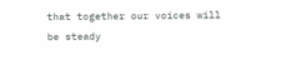that together our voices will be steady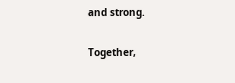and strong.

Together,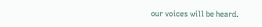our voices will be heard.